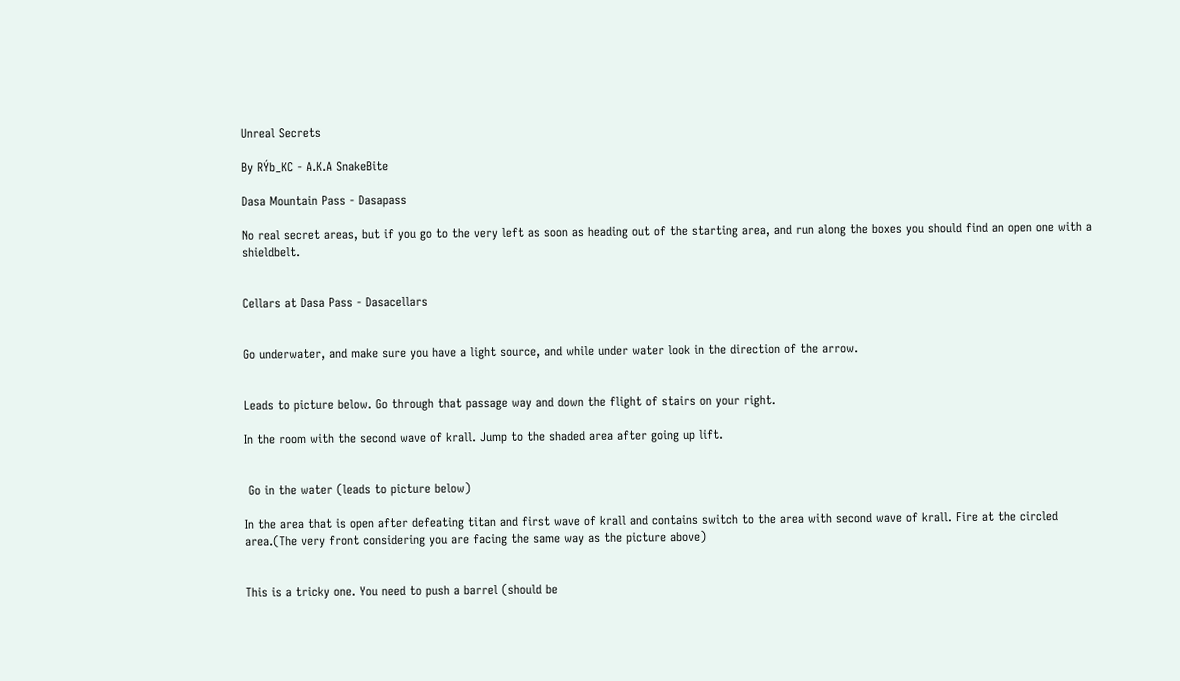Unreal Secrets

By RÝb_KC - A.K.A SnakeBite

Dasa Mountain Pass - Dasapass

No real secret areas, but if you go to the very left as soon as heading out of the starting area, and run along the boxes you should find an open one with a shieldbelt.


Cellars at Dasa Pass - Dasacellars


Go underwater, and make sure you have a light source, and while under water look in the direction of the arrow.


Leads to picture below. Go through that passage way and down the flight of stairs on your right.

In the room with the second wave of krall. Jump to the shaded area after going up lift.


 Go in the water (leads to picture below)

In the area that is open after defeating titan and first wave of krall and contains switch to the area with second wave of krall. Fire at the circled area.(The very front considering you are facing the same way as the picture above)


This is a tricky one. You need to push a barrel (should be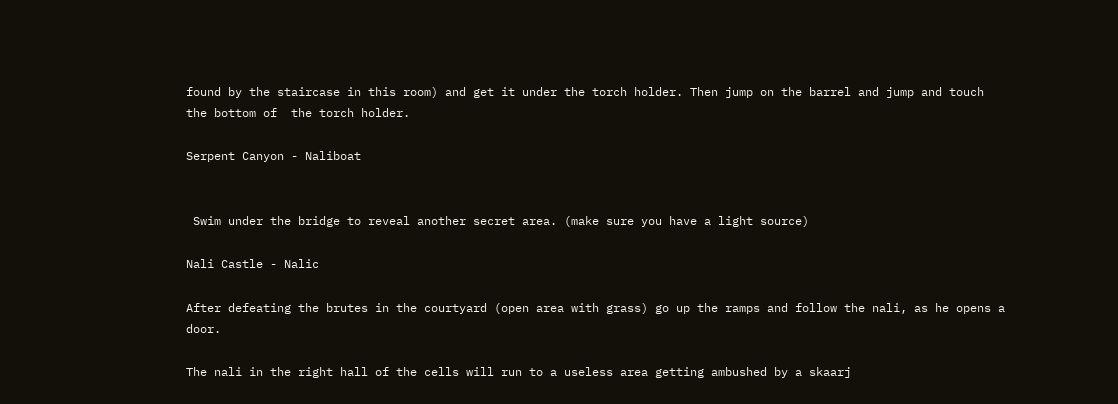found by the staircase in this room) and get it under the torch holder. Then jump on the barrel and jump and touch the bottom of  the torch holder.

Serpent Canyon - Naliboat


 Swim under the bridge to reveal another secret area. (make sure you have a light source)

Nali Castle - Nalic

After defeating the brutes in the courtyard (open area with grass) go up the ramps and follow the nali, as he opens a door.

The nali in the right hall of the cells will run to a useless area getting ambushed by a skaarj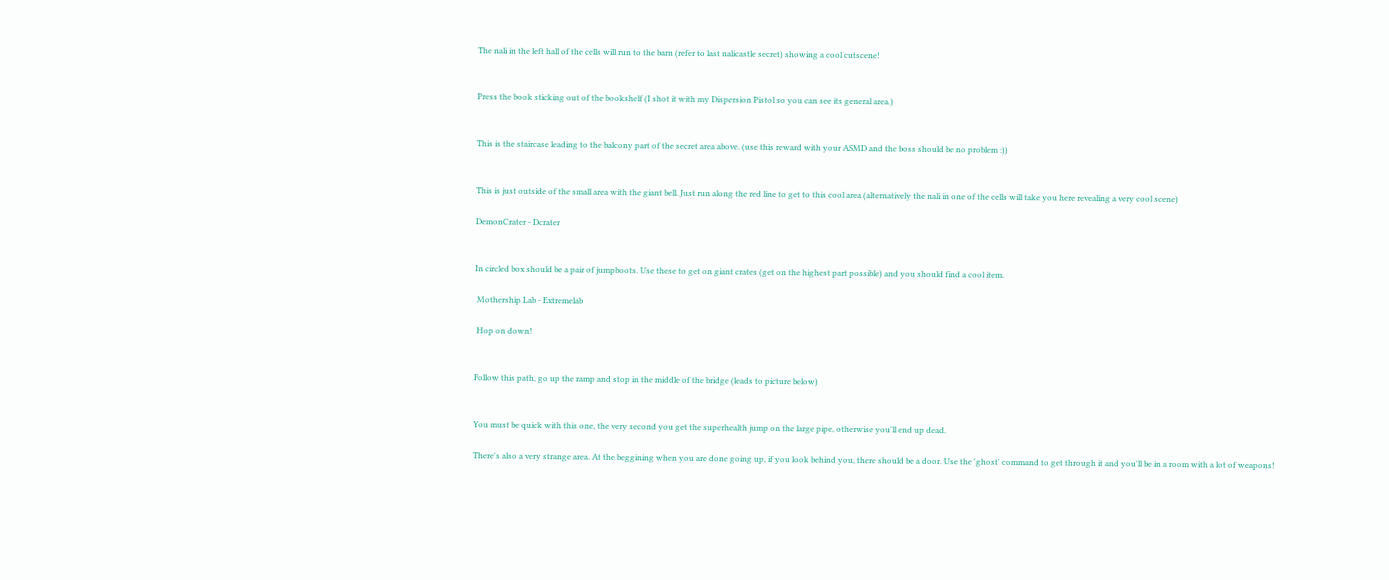The nali in the left hall of the cells will run to the barn (refer to last nalicastle secret) showing a cool cutscene!


Press the book sticking out of the bookshelf (I shot it with my Dispersion Pistol so you can see its general area.)


This is the staircase leading to the balcony part of the secret area above. (use this reward with your ASMD and the boss should be no problem :))


This is just outside of the small area with the giant bell. Just run along the red line to get to this cool area (alternatively the nali in one of the cells will take you here revealing a very cool scene)

DemonCrater - Dcrater


In circled box should be a pair of jumpboots. Use these to get on giant crates (get on the highest part possible) and you should find a cool item.

 Mothership Lab - Extremelab

 Hop on down!


Follow this path, go up the ramp and stop in the middle of the bridge (leads to picture below)


You must be quick with this one, the very second you get the superhealth jump on the large pipe, otherwise you'll end up dead.

There's also a very strange area. At the beggining when you are done going up, if you look behind you, there should be a door. Use the 'ghost' command to get through it and you'll be in a room with a lot of weapons!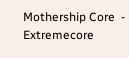Mothership Core  - Extremecore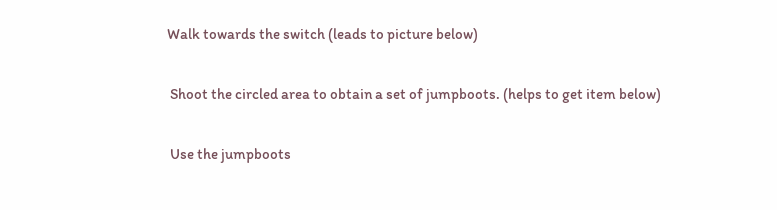Walk towards the switch (leads to picture below)


 Shoot the circled area to obtain a set of jumpboots. (helps to get item below)


 Use the jumpboots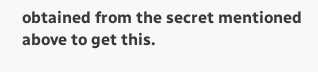obtained from the secret mentioned above to get this.